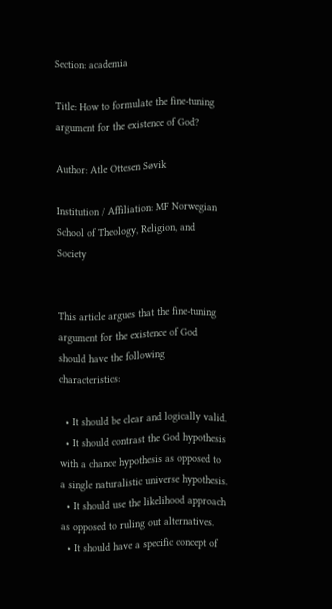Section: academia

Title: How to formulate the fine-tuning argument for the existence of God?

Author: Atle Ottesen Søvik

Institution / Affiliation: MF Norwegian School of Theology, Religion, and Society


This article argues that the fine-tuning argument for the existence of God should have the following characteristics:

  • It should be clear and logically valid.
  • It should contrast the God hypothesis with a chance hypothesis as opposed to a single naturalistic universe hypothesis.
  • It should use the likelihood approach as opposed to ruling out alternatives.
  • It should have a specific concept of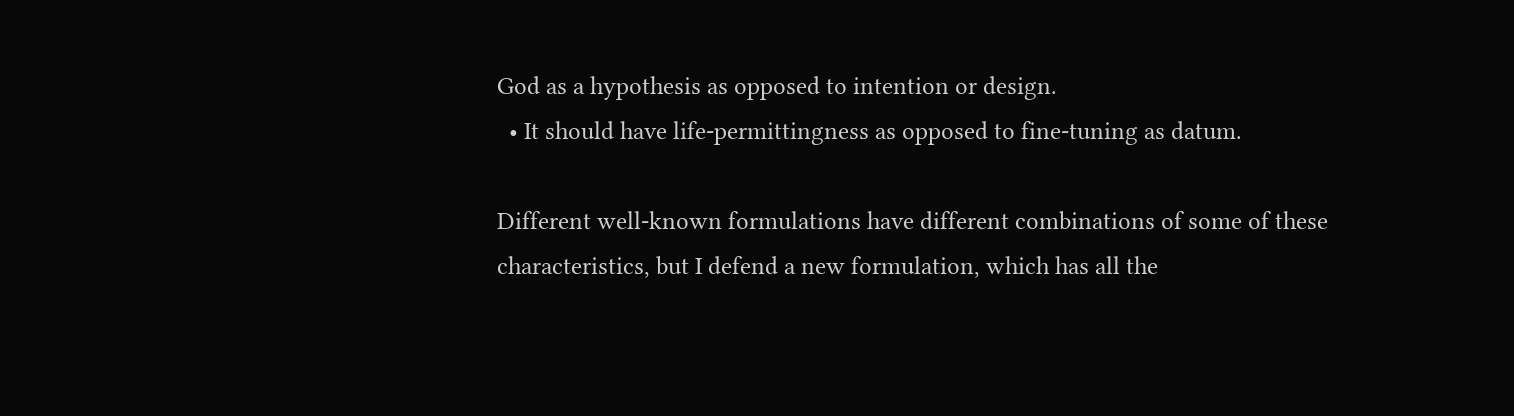God as a hypothesis as opposed to intention or design.
  • It should have life-permittingness as opposed to fine-tuning as datum.

Different well-known formulations have different combinations of some of these characteristics, but I defend a new formulation, which has all the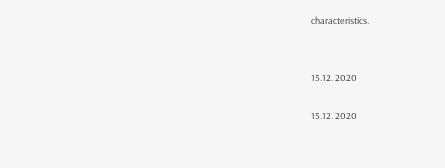characteristics.


15.12. 2020

15.12. 2020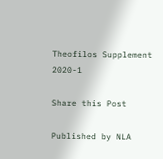Theofilos Supplement 2020-1

Share this Post

Published by NLA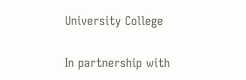University College

In partnership with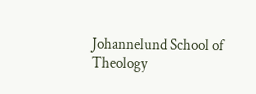Johannelund School of Theology